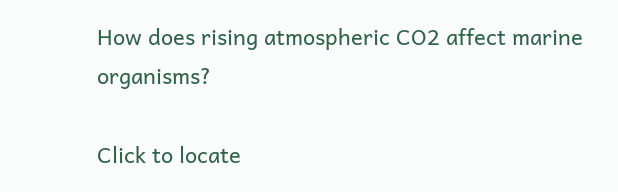How does rising atmospheric CO2 affect marine organisms?

Click to locate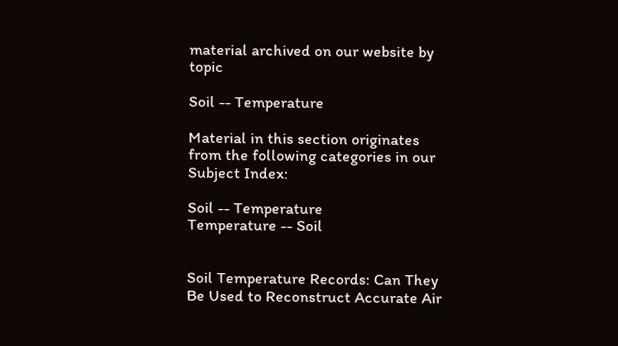material archived on our website by topic

Soil -- Temperature

Material in this section originates from the following categories in our Subject Index:

Soil -- Temperature
Temperature -- Soil


Soil Temperature Records: Can They Be Used to Reconstruct Accurate Air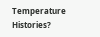Temperature Histories?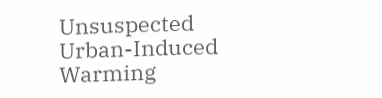Unsuspected Urban-Induced Warming